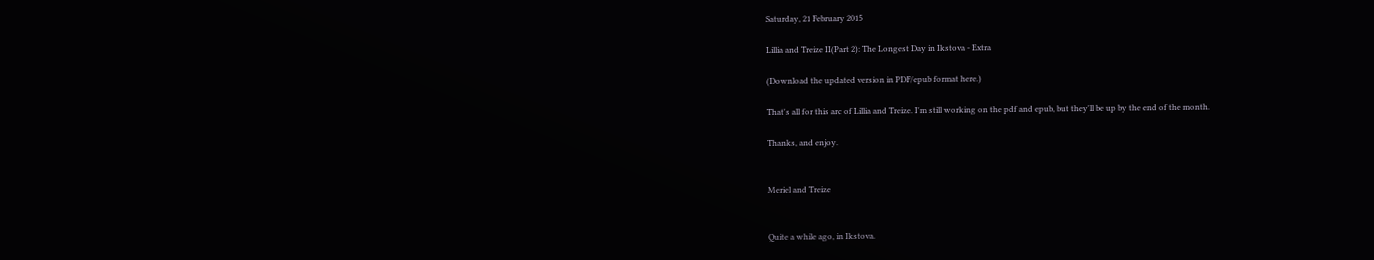Saturday, 21 February 2015

Lillia and Treize II(Part 2): The Longest Day in Ikstova - Extra

(Download the updated version in PDF/epub format here.)

That's all for this arc of Lillia and Treize. I'm still working on the pdf and epub, but they'll be up by the end of the month.

Thanks, and enjoy.


Meriel and Treize


Quite a while ago, in Ikstova.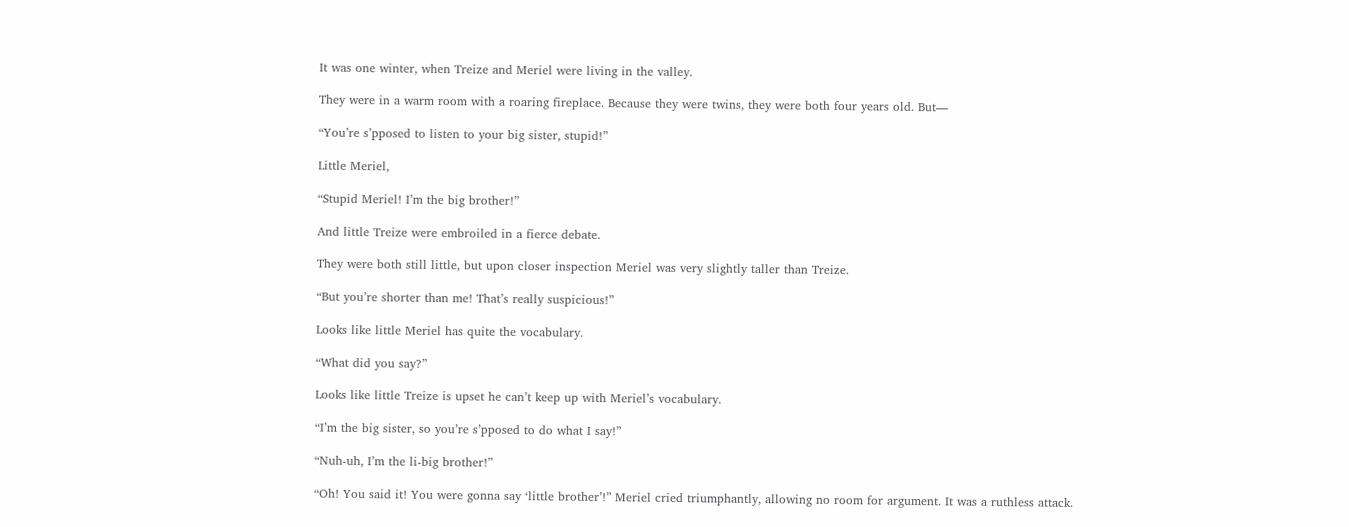It was one winter, when Treize and Meriel were living in the valley.

They were in a warm room with a roaring fireplace. Because they were twins, they were both four years old. But—

“You’re s’pposed to listen to your big sister, stupid!”

Little Meriel,

“Stupid Meriel! I’m the big brother!”

And little Treize were embroiled in a fierce debate.

They were both still little, but upon closer inspection Meriel was very slightly taller than Treize.

“But you’re shorter than me! That’s really suspicious!”

Looks like little Meriel has quite the vocabulary.

“What did you say?”

Looks like little Treize is upset he can’t keep up with Meriel’s vocabulary.

“I’m the big sister, so you’re s’pposed to do what I say!”

“Nuh-uh, I’m the li-big brother!”

“Oh! You said it! You were gonna say ‘little brother’!” Meriel cried triumphantly, allowing no room for argument. It was a ruthless attack.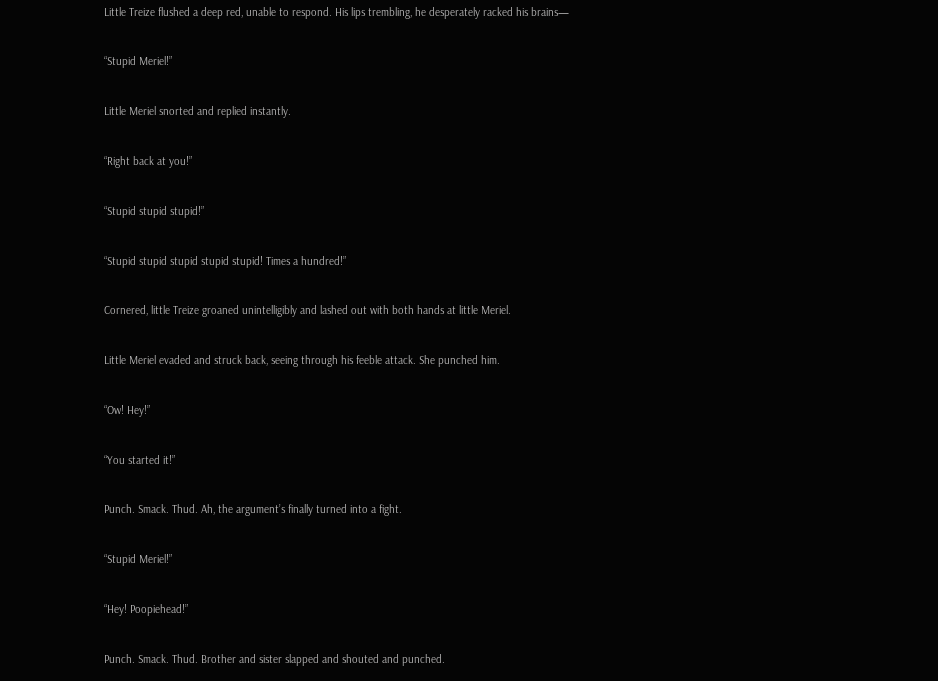Little Treize flushed a deep red, unable to respond. His lips trembling, he desperately racked his brains—

“Stupid Meriel!”

Little Meriel snorted and replied instantly.

“Right back at you!”

“Stupid stupid stupid!”

“Stupid stupid stupid stupid stupid! Times a hundred!”

Cornered, little Treize groaned unintelligibly and lashed out with both hands at little Meriel.

Little Meriel evaded and struck back, seeing through his feeble attack. She punched him.

“Ow! Hey!”

“You started it!”

Punch. Smack. Thud. Ah, the argument’s finally turned into a fight.

“Stupid Meriel!”

“Hey! Poopiehead!”

Punch. Smack. Thud. Brother and sister slapped and shouted and punched.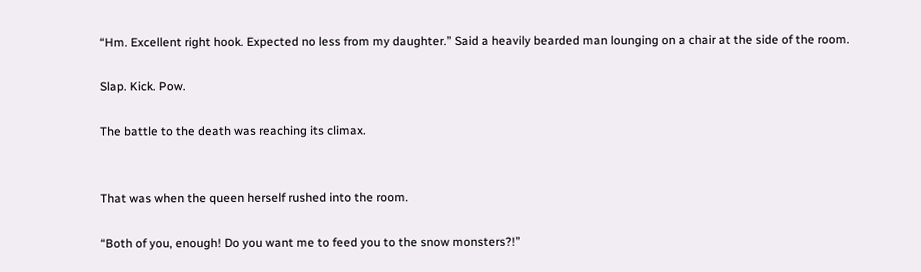“Hm. Excellent right hook. Expected no less from my daughter.” Said a heavily bearded man lounging on a chair at the side of the room.

Slap. Kick. Pow.

The battle to the death was reaching its climax.


That was when the queen herself rushed into the room.

“Both of you, enough! Do you want me to feed you to the snow monsters?!”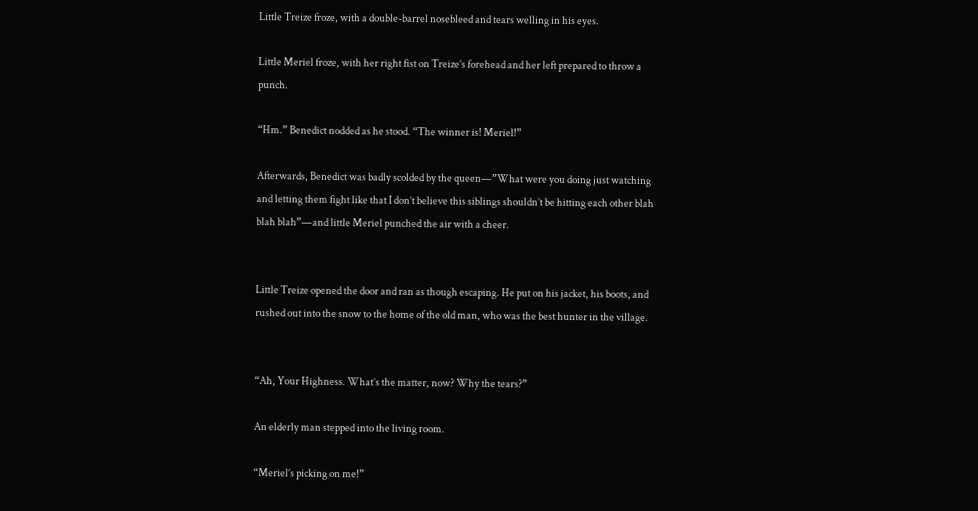Little Treize froze, with a double-barrel nosebleed and tears welling in his eyes.

Little Meriel froze, with her right fist on Treize’s forehead and her left prepared to throw a punch.

“Hm.” Benedict nodded as he stood. “The winner is! Meriel!”

Afterwards, Benedict was badly scolded by the queen—”What were you doing just watching and letting them fight like that I don’t believe this siblings shouldn’t be hitting each other blah blah blah”—and little Meriel punched the air with a cheer.


Little Treize opened the door and ran as though escaping. He put on his jacket, his boots, and rushed out into the snow to the home of the old man, who was the best hunter in the village.


“Ah, Your Highness. What’s the matter, now? Why the tears?”

An elderly man stepped into the living room.

“Meriel’s picking on me!”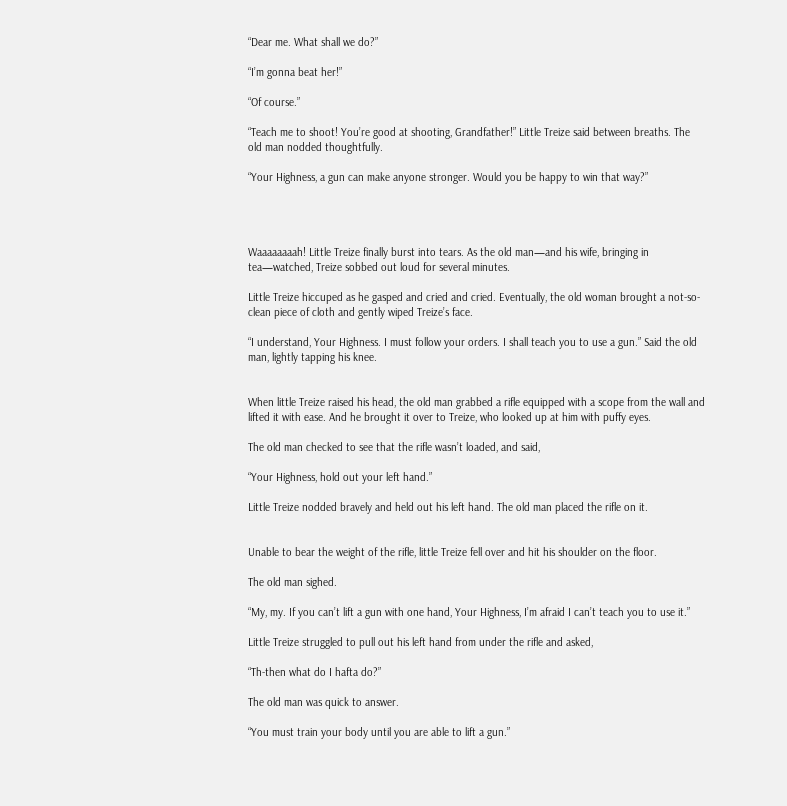“Dear me. What shall we do?”

“I’m gonna beat her!”

“Of course.”

“Teach me to shoot! You’re good at shooting, Grandfather!” Little Treize said between breaths. The old man nodded thoughtfully.

“Your Highness, a gun can make anyone stronger. Would you be happy to win that way?”




Waaaaaaaah! Little Treize finally burst into tears. As the old man—and his wife, bringing in tea—watched, Treize sobbed out loud for several minutes.

Little Treize hiccuped as he gasped and cried and cried. Eventually, the old woman brought a not-so-clean piece of cloth and gently wiped Treize’s face.

“I understand, Your Highness. I must follow your orders. I shall teach you to use a gun.” Said the old man, lightly tapping his knee.


When little Treize raised his head, the old man grabbed a rifle equipped with a scope from the wall and lifted it with ease. And he brought it over to Treize, who looked up at him with puffy eyes.

The old man checked to see that the rifle wasn’t loaded, and said,

“Your Highness, hold out your left hand.”

Little Treize nodded bravely and held out his left hand. The old man placed the rifle on it.


Unable to bear the weight of the rifle, little Treize fell over and hit his shoulder on the floor.

The old man sighed.

“My, my. If you can’t lift a gun with one hand, Your Highness, I’m afraid I can’t teach you to use it.”

Little Treize struggled to pull out his left hand from under the rifle and asked,

“Th-then what do I hafta do?”

The old man was quick to answer.

“You must train your body until you are able to lift a gun.”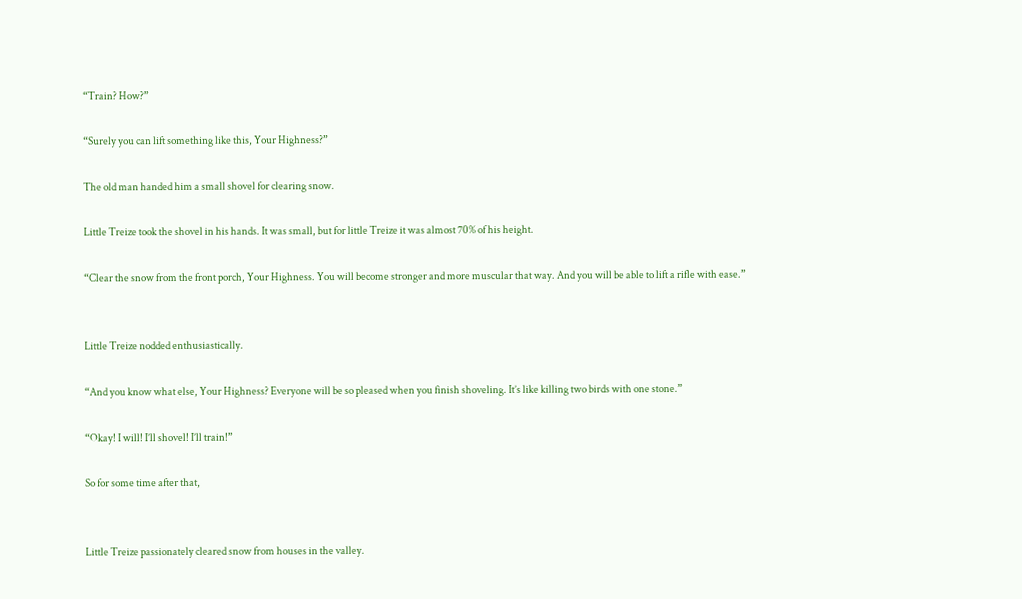“Train? How?”

“Surely you can lift something like this, Your Highness?”

The old man handed him a small shovel for clearing snow.

Little Treize took the shovel in his hands. It was small, but for little Treize it was almost 70% of his height.

“Clear the snow from the front porch, Your Highness. You will become stronger and more muscular that way. And you will be able to lift a rifle with ease.”


Little Treize nodded enthusiastically.

“And you know what else, Your Highness? Everyone will be so pleased when you finish shoveling. It’s like killing two birds with one stone.”

“Okay! I will! I’ll shovel! I’ll train!”

So for some time after that,


Little Treize passionately cleared snow from houses in the valley.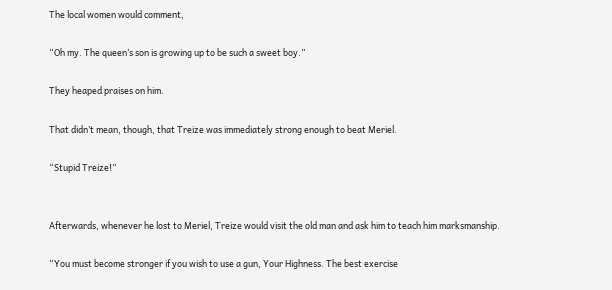The local women would comment,

“Oh my. The queen’s son is growing up to be such a sweet boy.”

They heaped praises on him.

That didn’t mean, though, that Treize was immediately strong enough to beat Meriel.

“Stupid Treize!”


Afterwards, whenever he lost to Meriel, Treize would visit the old man and ask him to teach him marksmanship.

“You must become stronger if you wish to use a gun, Your Highness. The best exercise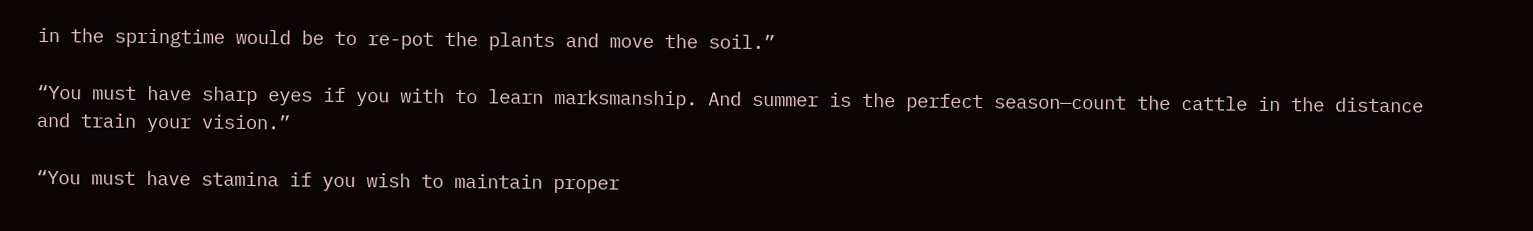in the springtime would be to re-pot the plants and move the soil.”

“You must have sharp eyes if you with to learn marksmanship. And summer is the perfect season—count the cattle in the distance and train your vision.”

“You must have stamina if you wish to maintain proper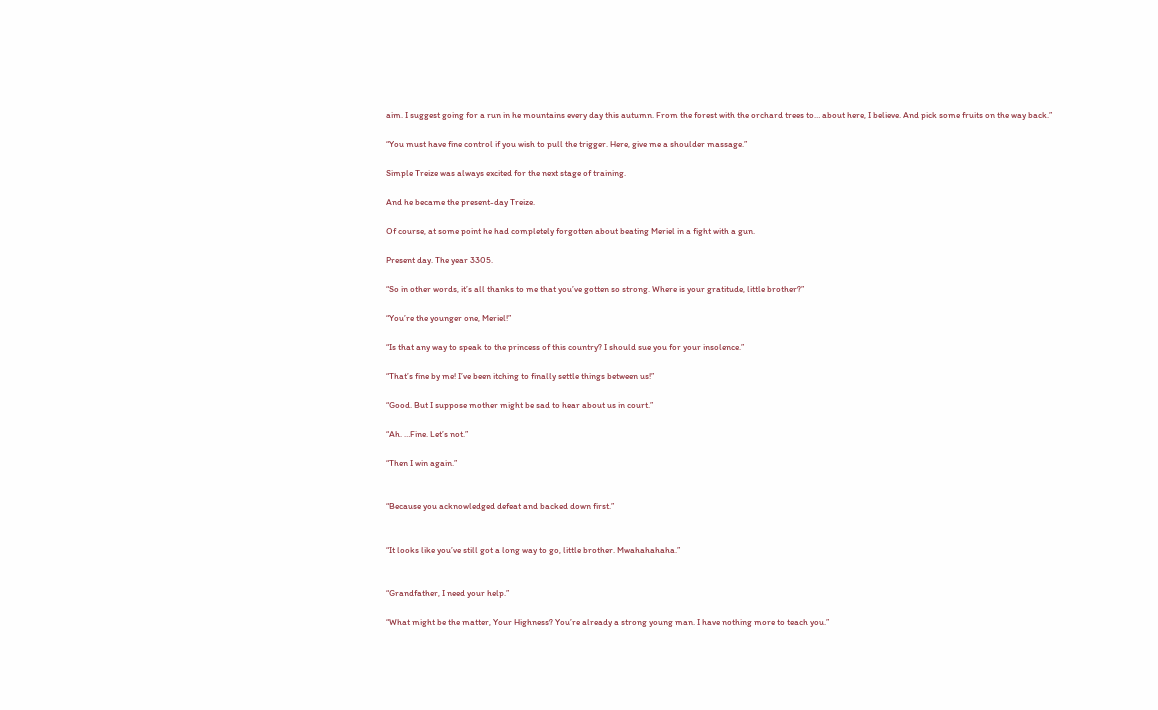aim. I suggest going for a run in he mountains every day this autumn. From the forest with the orchard trees to… about here, I believe. And pick some fruits on the way back.”

“You must have fine control if you wish to pull the trigger. Here, give me a shoulder massage.”

Simple Treize was always excited for the next stage of training.

And he became the present-day Treize.

Of course, at some point he had completely forgotten about beating Meriel in a fight with a gun.

Present day. The year 3305.

“So in other words, it’s all thanks to me that you’ve gotten so strong. Where is your gratitude, little brother?”

“You’re the younger one, Meriel!”

“Is that any way to speak to the princess of this country? I should sue you for your insolence.”

“That’s fine by me! I’ve been itching to finally settle things between us!”

“Good. But I suppose mother might be sad to hear about us in court.”

“Ah. …Fine. Let’s not.”

“Then I win again.”


“Because you acknowledged defeat and backed down first.”


“It looks like you’ve still got a long way to go, little brother. Mwahahahaha.”


“Grandfather, I need your help.”

“What might be the matter, Your Highness? You’re already a strong young man. I have nothing more to teach you.”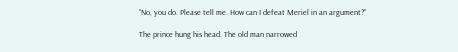“No, you do. Please tell me. How can I defeat Meriel in an argument?”

The prince hung his head. The old man narrowed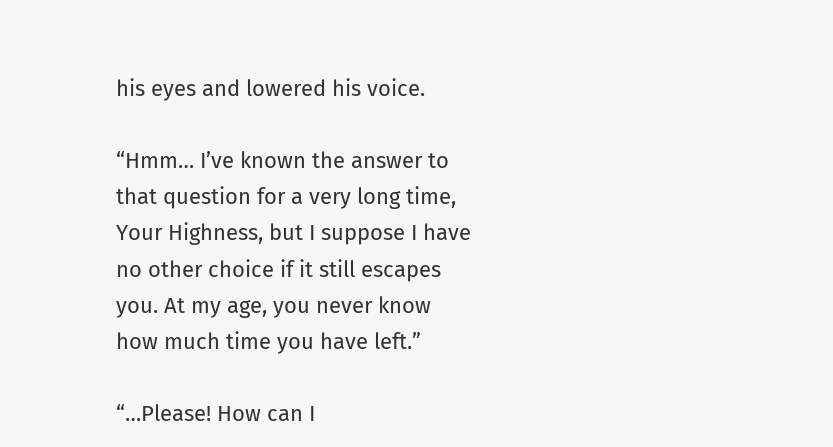his eyes and lowered his voice.

“Hmm… I’ve known the answer to that question for a very long time, Your Highness, but I suppose I have no other choice if it still escapes you. At my age, you never know how much time you have left.”

“…Please! How can I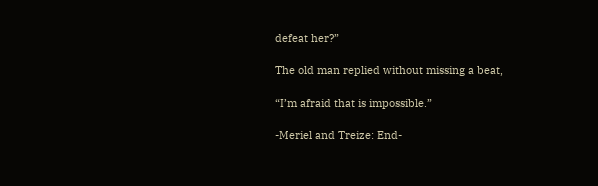defeat her?”

The old man replied without missing a beat,

“I’m afraid that is impossible.”

-Meriel and Treize: End-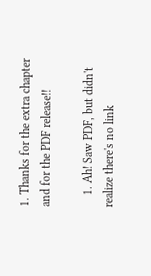1. Thanks for the extra chapter and for the PDF release!!

    1. Ah! Saw PDF, but didn't realize there's no link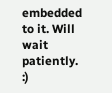embedded to it. Will wait patiently. :)